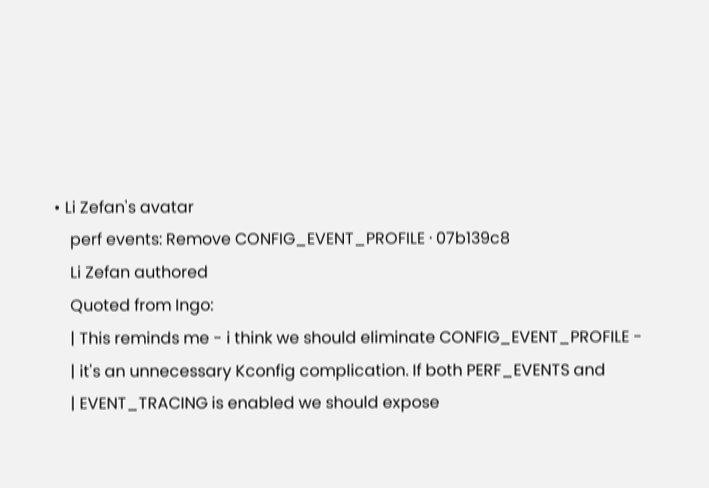• Li Zefan's avatar
    perf events: Remove CONFIG_EVENT_PROFILE · 07b139c8
    Li Zefan authored
    Quoted from Ingo:
    | This reminds me - i think we should eliminate CONFIG_EVENT_PROFILE -
    | it's an unnecessary Kconfig complication. If both PERF_EVENTS and
    | EVENT_TRACING is enabled we should expose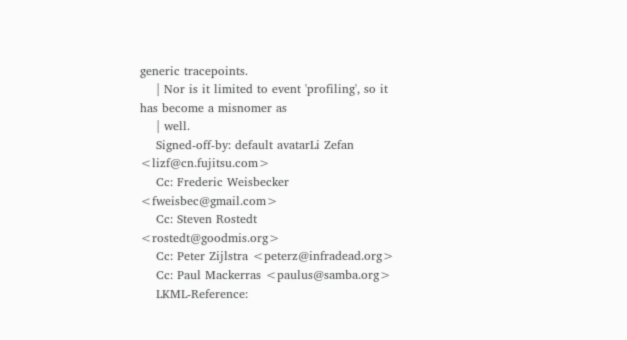generic tracepoints.
    | Nor is it limited to event 'profiling', so it has become a misnomer as
    | well.
    Signed-off-by: default avatarLi Zefan <lizf@cn.fujitsu.com>
    Cc: Frederic Weisbecker <fweisbec@gmail.com>
    Cc: Steven Rostedt <rostedt@goodmis.org>
    Cc: Peter Zijlstra <peterz@infradead.org>
    Cc: Paul Mackerras <paulus@samba.org>
    LKML-Reference: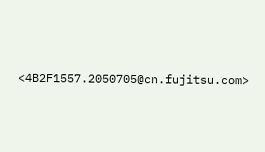<4B2F1557.2050705@cn.fujitsu.com>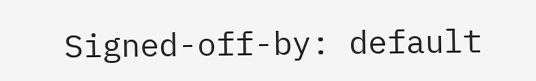Signed-off-by: default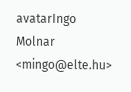avatarIngo Molnar <mingo@elte.hu>